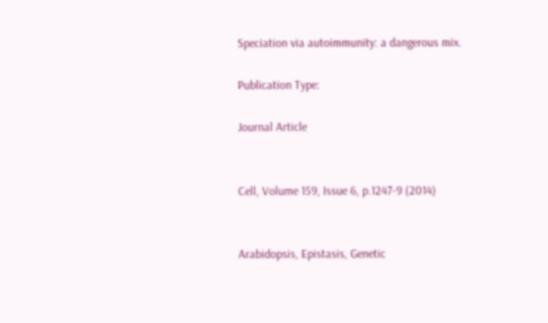Speciation via autoimmunity: a dangerous mix.

Publication Type:

Journal Article


Cell, Volume 159, Issue 6, p.1247-9 (2014)


Arabidopsis, Epistasis, Genetic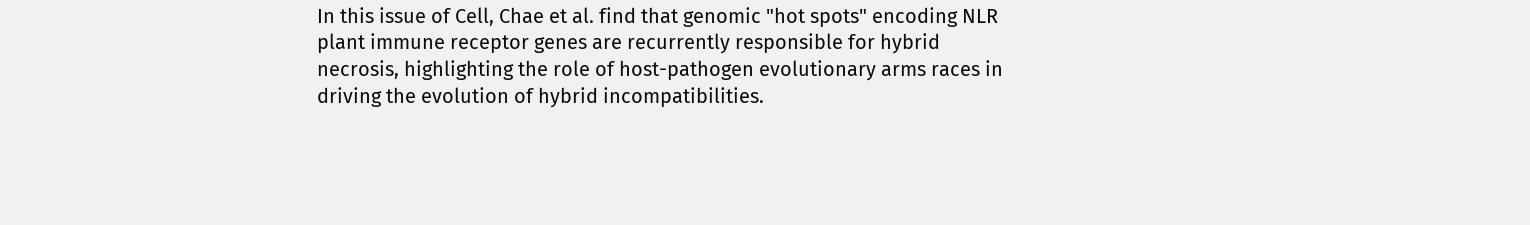In this issue of Cell, Chae et al. find that genomic "hot spots" encoding NLR plant immune receptor genes are recurrently responsible for hybrid necrosis, highlighting the role of host-pathogen evolutionary arms races in driving the evolution of hybrid incompatibilities.